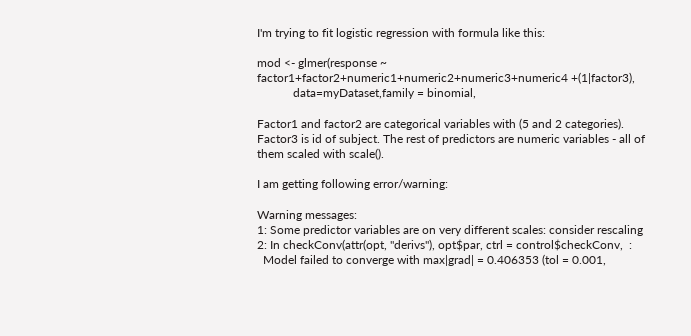I'm trying to fit logistic regression with formula like this:

mod <- glmer(response ~  factor1+factor2+numeric1+numeric2+numeric3+numeric4 +(1|factor3),
            data=myDataset,family = binomial,

Factor1 and factor2 are categorical variables with (5 and 2 categories). Factor3 is id of subject. The rest of predictors are numeric variables - all of them scaled with scale().

I am getting following error/warning:

Warning messages:
1: Some predictor variables are on very different scales: consider rescaling
2: In checkConv(attr(opt, "derivs"), opt$par, ctrl = control$checkConv,  :
  Model failed to converge with max|grad| = 0.406353 (tol = 0.001,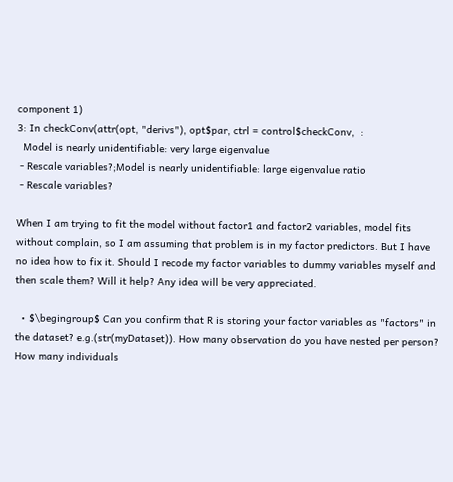component 1)
3: In checkConv(attr(opt, "derivs"), opt$par, ctrl = control$checkConv,  :
  Model is nearly unidentifiable: very large eigenvalue
 - Rescale variables?;Model is nearly unidentifiable: large eigenvalue ratio
 - Rescale variables?

When I am trying to fit the model without factor1 and factor2 variables, model fits without complain, so I am assuming that problem is in my factor predictors. But I have no idea how to fix it. Should I recode my factor variables to dummy variables myself and then scale them? Will it help? Any idea will be very appreciated.

  • $\begingroup$ Can you confirm that R is storing your factor variables as "factors" in the dataset? e.g.(str(myDataset)). How many observation do you have nested per person? How many individuals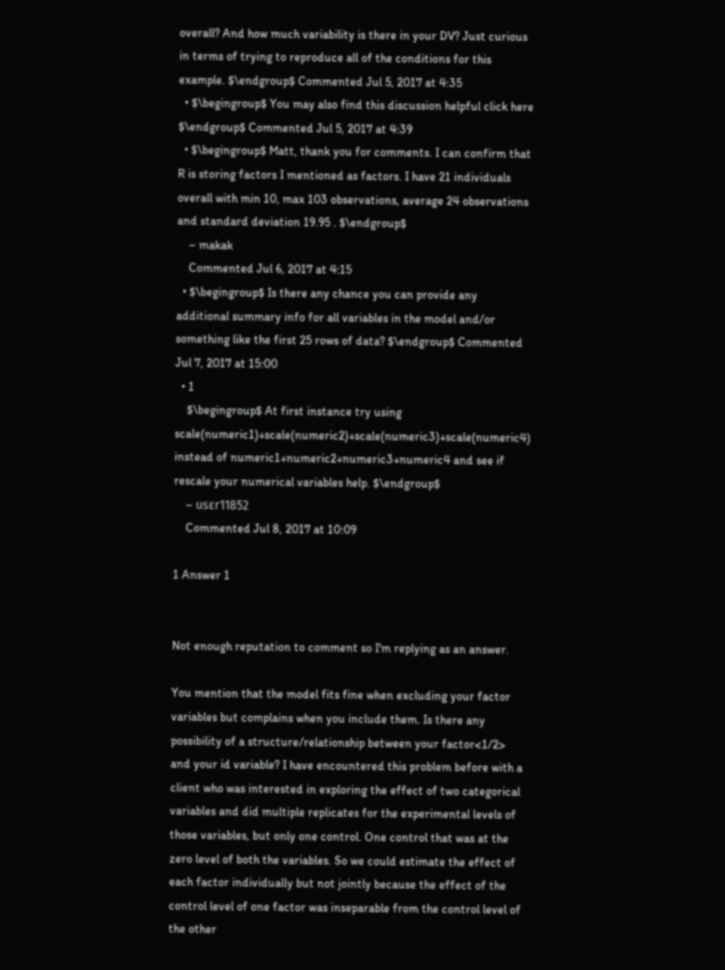overall? And how much variability is there in your DV? Just curious in terms of trying to reproduce all of the conditions for this example. $\endgroup$ Commented Jul 5, 2017 at 4:35
  • $\begingroup$ You may also find this discussion helpful click here $\endgroup$ Commented Jul 5, 2017 at 4:39
  • $\begingroup$ Matt, thank you for comments. I can confirm that R is storing factors I mentioned as factors. I have 21 individuals overall with min 10, max 103 observations, average 24 observations and standard deviation 19.95 . $\endgroup$
    – makak
    Commented Jul 6, 2017 at 4:15
  • $\begingroup$ Is there any chance you can provide any additional summary info for all variables in the model and/or something like the first 25 rows of data? $\endgroup$ Commented Jul 7, 2017 at 15:00
  • 1
    $\begingroup$ At first instance try using scale(numeric1)+scale(numeric2)+scale(numeric3)+scale(numeric4) instead of numeric1+numeric2+numeric3+numeric4 and see if rescale your numerical variables help. $\endgroup$
    – usεr11852
    Commented Jul 8, 2017 at 10:09

1 Answer 1


Not enough reputation to comment so I'm replying as an answer.

You mention that the model fits fine when excluding your factor variables but complains when you include them. Is there any possibility of a structure/relationship between your factor<1/2> and your id variable? I have encountered this problem before with a client who was interested in exploring the effect of two categorical variables and did multiple replicates for the experimental levels of those variables, but only one control. One control that was at the zero level of both the variables. So we could estimate the effect of each factor individually but not jointly because the effect of the control level of one factor was inseparable from the control level of the other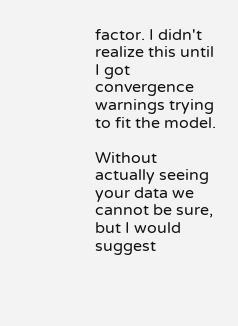factor. I didn't realize this until I got convergence warnings trying to fit the model.

Without actually seeing your data we cannot be sure, but I would suggest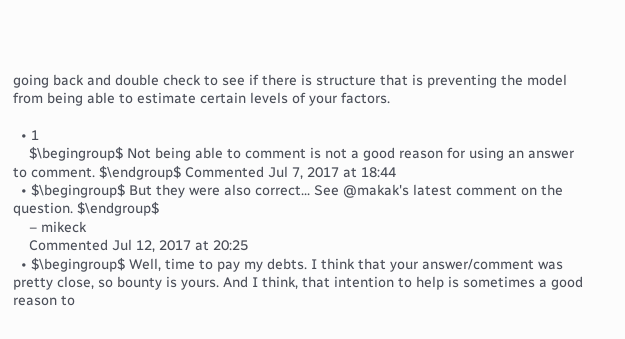going back and double check to see if there is structure that is preventing the model from being able to estimate certain levels of your factors.

  • 1
    $\begingroup$ Not being able to comment is not a good reason for using an answer to comment. $\endgroup$ Commented Jul 7, 2017 at 18:44
  • $\begingroup$ But they were also correct... See @makak's latest comment on the question. $\endgroup$
    – mikeck
    Commented Jul 12, 2017 at 20:25
  • $\begingroup$ Well, time to pay my debts. I think that your answer/comment was pretty close, so bounty is yours. And I think, that intention to help is sometimes a good reason to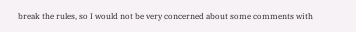break the rules, so I would not be very concerned about some comments with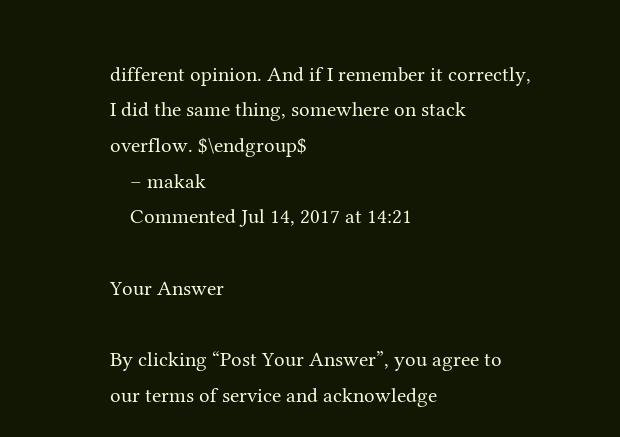different opinion. And if I remember it correctly, I did the same thing, somewhere on stack overflow. $\endgroup$
    – makak
    Commented Jul 14, 2017 at 14:21

Your Answer

By clicking “Post Your Answer”, you agree to our terms of service and acknowledge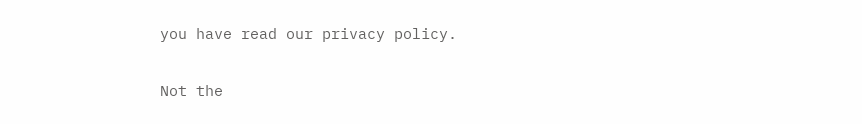you have read our privacy policy.

Not the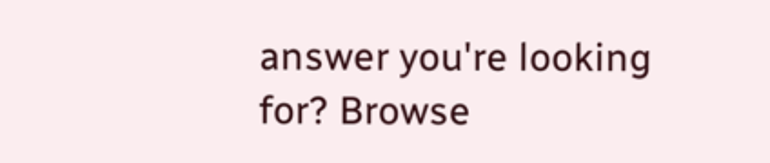answer you're looking for? Browse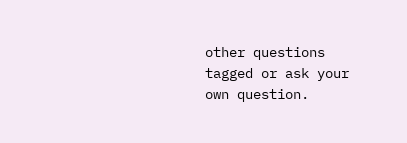other questions tagged or ask your own question.